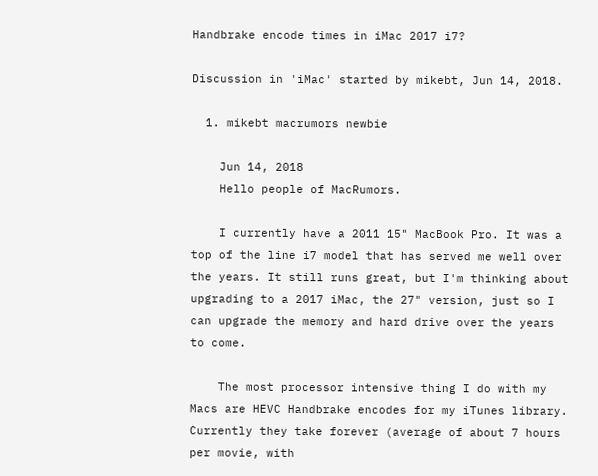Handbrake encode times in iMac 2017 i7?

Discussion in 'iMac' started by mikebt, Jun 14, 2018.

  1. mikebt macrumors newbie

    Jun 14, 2018
    Hello people of MacRumors.

    I currently have a 2011 15" MacBook Pro. It was a top of the line i7 model that has served me well over the years. It still runs great, but I'm thinking about upgrading to a 2017 iMac, the 27" version, just so I can upgrade the memory and hard drive over the years to come.

    The most processor intensive thing I do with my Macs are HEVC Handbrake encodes for my iTunes library. Currently they take forever (average of about 7 hours per movie, with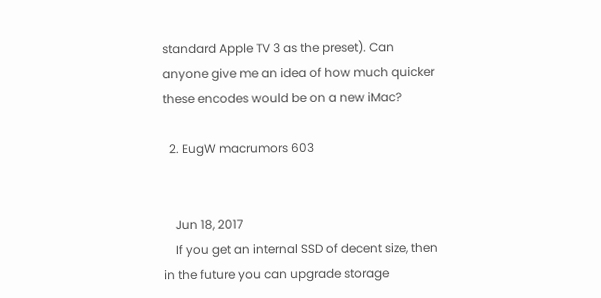standard Apple TV 3 as the preset). Can anyone give me an idea of how much quicker these encodes would be on a new iMac?

  2. EugW macrumors 603


    Jun 18, 2017
    If you get an internal SSD of decent size, then in the future you can upgrade storage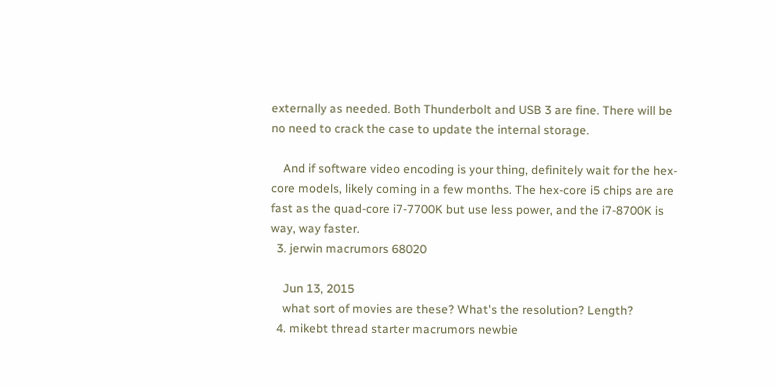externally as needed. Both Thunderbolt and USB 3 are fine. There will be no need to crack the case to update the internal storage.

    And if software video encoding is your thing, definitely wait for the hex-core models, likely coming in a few months. The hex-core i5 chips are are fast as the quad-core i7-7700K but use less power, and the i7-8700K is way, way faster.
  3. jerwin macrumors 68020

    Jun 13, 2015
    what sort of movies are these? What's the resolution? Length?
  4. mikebt thread starter macrumors newbie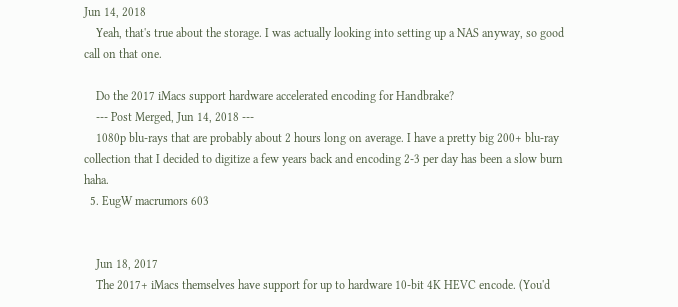Jun 14, 2018
    Yeah, that's true about the storage. I was actually looking into setting up a NAS anyway, so good call on that one.

    Do the 2017 iMacs support hardware accelerated encoding for Handbrake?
    --- Post Merged, Jun 14, 2018 ---
    1080p blu-rays that are probably about 2 hours long on average. I have a pretty big 200+ blu-ray collection that I decided to digitize a few years back and encoding 2-3 per day has been a slow burn haha.
  5. EugW macrumors 603


    Jun 18, 2017
    The 2017+ iMacs themselves have support for up to hardware 10-bit 4K HEVC encode. (You'd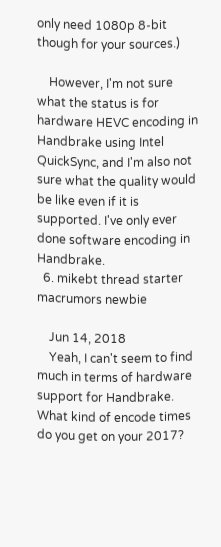only need 1080p 8-bit though for your sources.)

    However, I'm not sure what the status is for hardware HEVC encoding in Handbrake using Intel QuickSync, and I'm also not sure what the quality would be like even if it is supported. I've only ever done software encoding in Handbrake.
  6. mikebt thread starter macrumors newbie

    Jun 14, 2018
    Yeah, I can't seem to find much in terms of hardware support for Handbrake. What kind of encode times do you get on your 2017?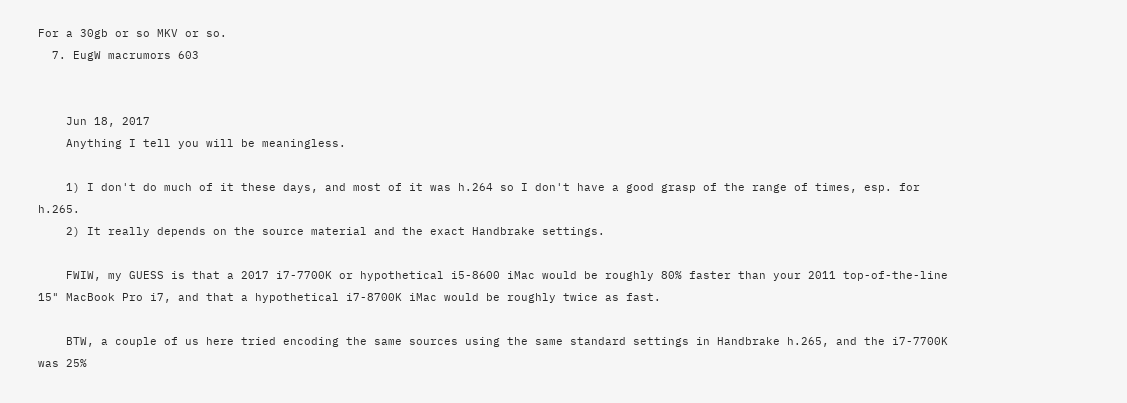For a 30gb or so MKV or so.
  7. EugW macrumors 603


    Jun 18, 2017
    Anything I tell you will be meaningless.

    1) I don't do much of it these days, and most of it was h.264 so I don't have a good grasp of the range of times, esp. for h.265.
    2) It really depends on the source material and the exact Handbrake settings.

    FWIW, my GUESS is that a 2017 i7-7700K or hypothetical i5-8600 iMac would be roughly 80% faster than your 2011 top-of-the-line 15" MacBook Pro i7, and that a hypothetical i7-8700K iMac would be roughly twice as fast.

    BTW, a couple of us here tried encoding the same sources using the same standard settings in Handbrake h.265, and the i7-7700K was 25%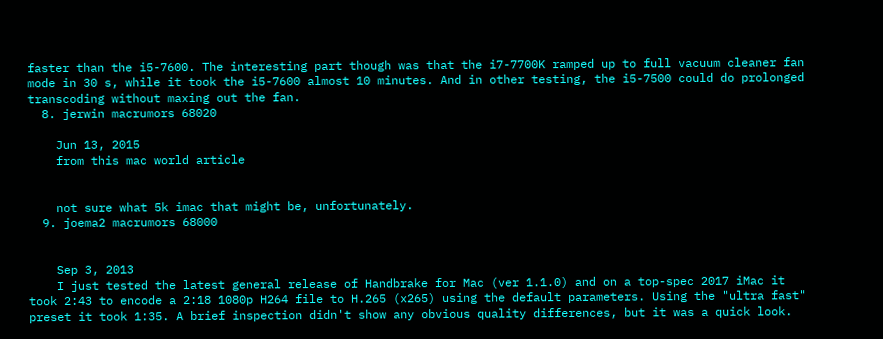faster than the i5-7600. The interesting part though was that the i7-7700K ramped up to full vacuum cleaner fan mode in 30 s, while it took the i5-7600 almost 10 minutes. And in other testing, the i5-7500 could do prolonged transcoding without maxing out the fan.
  8. jerwin macrumors 68020

    Jun 13, 2015
    from this mac world article


    not sure what 5k imac that might be, unfortunately.
  9. joema2 macrumors 68000


    Sep 3, 2013
    I just tested the latest general release of Handbrake for Mac (ver 1.1.0) and on a top-spec 2017 iMac it took 2:43 to encode a 2:18 1080p H264 file to H.265 (x265) using the default parameters. Using the "ultra fast" preset it took 1:35. A brief inspection didn't show any obvious quality differences, but it was a quick look.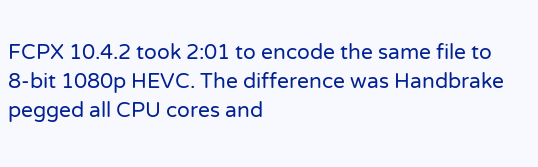FCPX 10.4.2 took 2:01 to encode the same file to 8-bit 1080p HEVC. The difference was Handbrake pegged all CPU cores and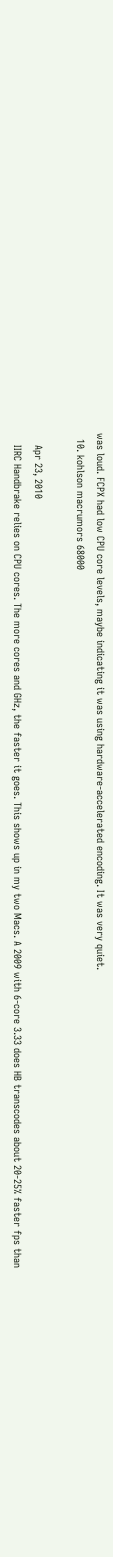was loud. FCPX had low CPU core levels, maybe indicating it was using hardware-accelerated encoding. It was very quiet.
  10. kohlson macrumors 68000

    Apr 23, 2010
    IIRC Handbrake relies on CPU cores. The more cores and GHz, the faster it goes. This shows up in my two Macs. A 2009 with 6-core 3.33 does HB transcodes about 20-25% faster fps than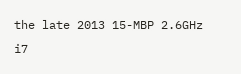the late 2013 15-MBP 2.6GHz i7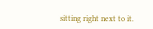sitting right next to it.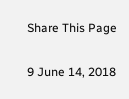Share This Page

9 June 14, 2018